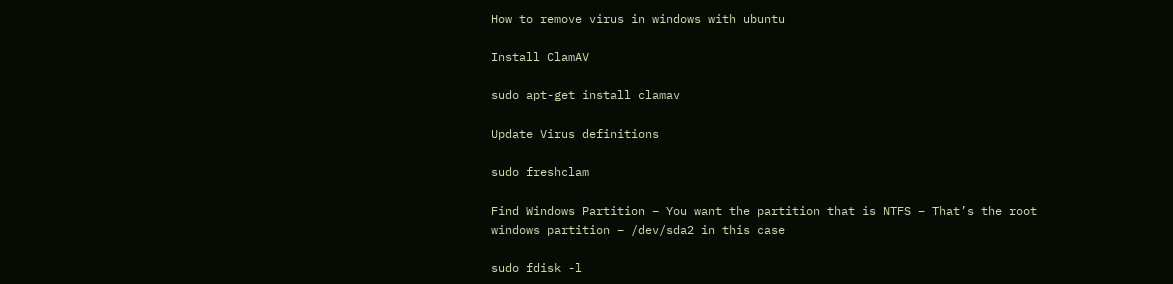How to remove virus in windows with ubuntu

Install ClamAV

sudo apt-get install clamav

Update Virus definitions

sudo freshclam

Find Windows Partition – You want the partition that is NTFS – That’s the root windows partition – /dev/sda2 in this case

sudo fdisk -l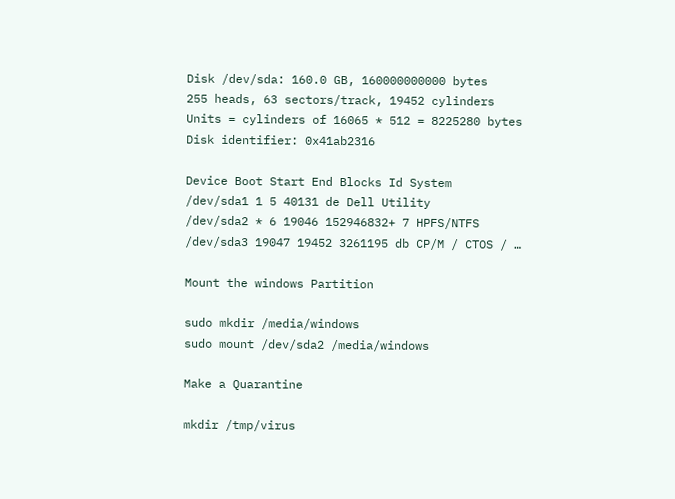Disk /dev/sda: 160.0 GB, 160000000000 bytes
255 heads, 63 sectors/track, 19452 cylinders
Units = cylinders of 16065 * 512 = 8225280 bytes
Disk identifier: 0x41ab2316

Device Boot Start End Blocks Id System
/dev/sda1 1 5 40131 de Dell Utility
/dev/sda2 * 6 19046 152946832+ 7 HPFS/NTFS
/dev/sda3 19047 19452 3261195 db CP/M / CTOS / …

Mount the windows Partition

sudo mkdir /media/windows
sudo mount /dev/sda2 /media/windows

Make a Quarantine

mkdir /tmp/virus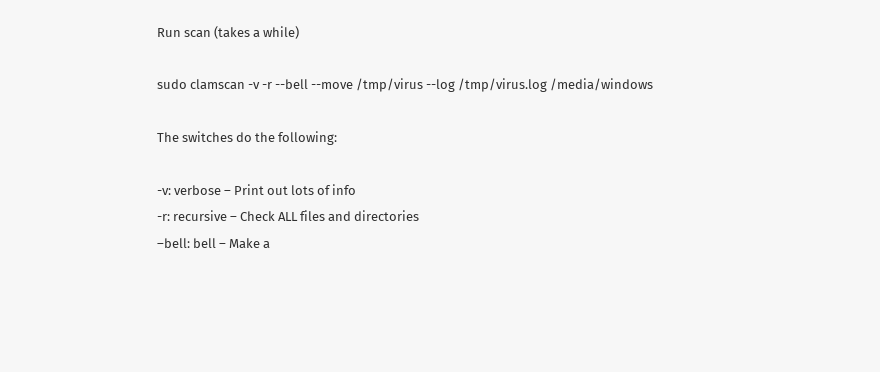Run scan (takes a while)

sudo clamscan -v -r --bell --move /tmp/virus --log /tmp/virus.log /media/windows

The switches do the following:

-v: verbose – Print out lots of info
-r: recursive – Check ALL files and directories
–bell: bell – Make a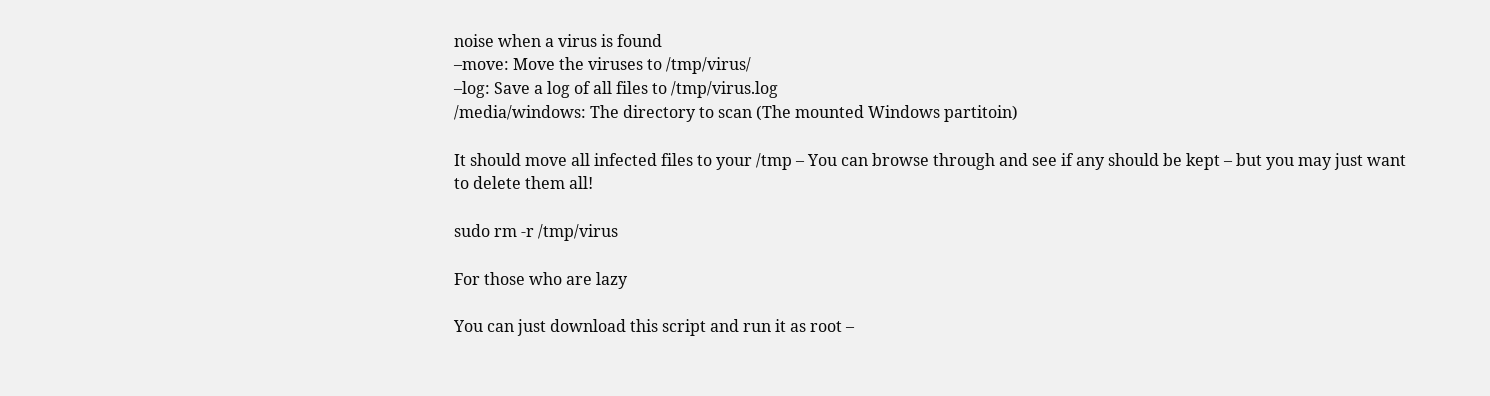noise when a virus is found
–move: Move the viruses to /tmp/virus/
–log: Save a log of all files to /tmp/virus.log
/media/windows: The directory to scan (The mounted Windows partitoin)

It should move all infected files to your /tmp – You can browse through and see if any should be kept – but you may just want to delete them all!

sudo rm -r /tmp/virus

For those who are lazy

You can just download this script and run it as root –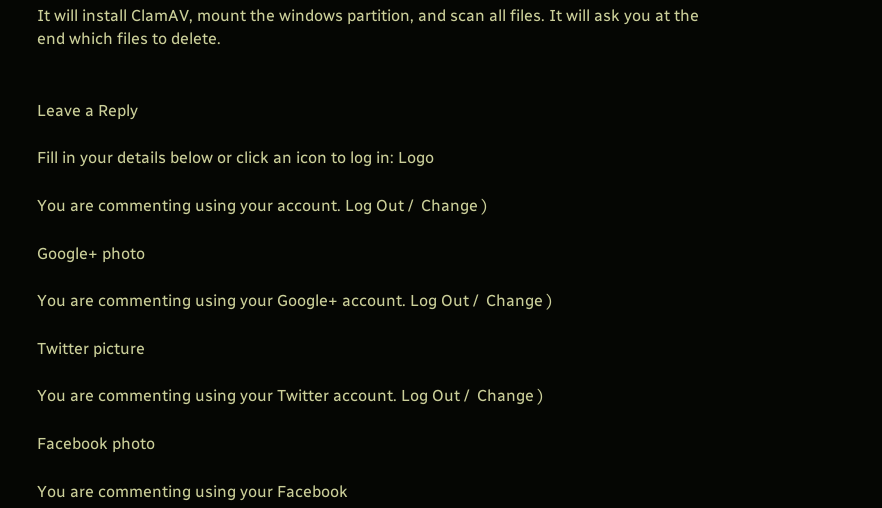It will install ClamAV, mount the windows partition, and scan all files. It will ask you at the end which files to delete.


Leave a Reply

Fill in your details below or click an icon to log in: Logo

You are commenting using your account. Log Out /  Change )

Google+ photo

You are commenting using your Google+ account. Log Out /  Change )

Twitter picture

You are commenting using your Twitter account. Log Out /  Change )

Facebook photo

You are commenting using your Facebook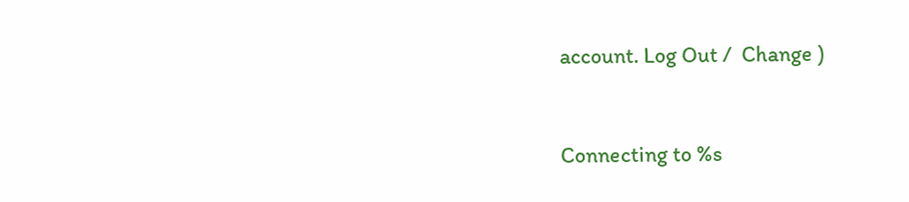account. Log Out /  Change )


Connecting to %s